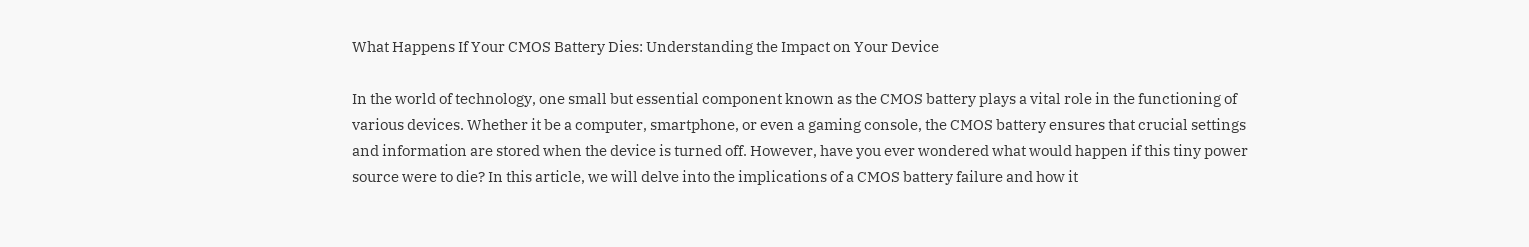What Happens If Your CMOS Battery Dies: Understanding the Impact on Your Device

In the world of technology, one small but essential component known as the CMOS battery plays a vital role in the functioning of various devices. Whether it be a computer, smartphone, or even a gaming console, the CMOS battery ensures that crucial settings and information are stored when the device is turned off. However, have you ever wondered what would happen if this tiny power source were to die? In this article, we will delve into the implications of a CMOS battery failure and how it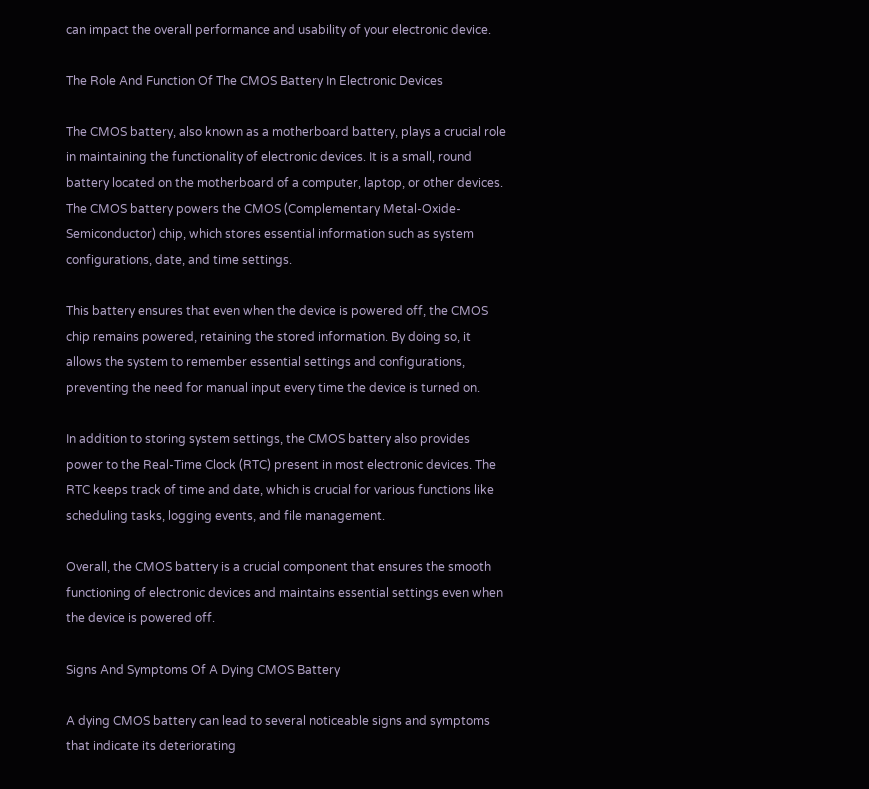can impact the overall performance and usability of your electronic device.

The Role And Function Of The CMOS Battery In Electronic Devices

The CMOS battery, also known as a motherboard battery, plays a crucial role in maintaining the functionality of electronic devices. It is a small, round battery located on the motherboard of a computer, laptop, or other devices. The CMOS battery powers the CMOS (Complementary Metal-Oxide-Semiconductor) chip, which stores essential information such as system configurations, date, and time settings.

This battery ensures that even when the device is powered off, the CMOS chip remains powered, retaining the stored information. By doing so, it allows the system to remember essential settings and configurations, preventing the need for manual input every time the device is turned on.

In addition to storing system settings, the CMOS battery also provides power to the Real-Time Clock (RTC) present in most electronic devices. The RTC keeps track of time and date, which is crucial for various functions like scheduling tasks, logging events, and file management.

Overall, the CMOS battery is a crucial component that ensures the smooth functioning of electronic devices and maintains essential settings even when the device is powered off.

Signs And Symptoms Of A Dying CMOS Battery

A dying CMOS battery can lead to several noticeable signs and symptoms that indicate its deteriorating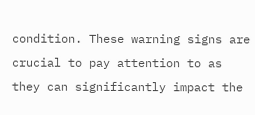condition. These warning signs are crucial to pay attention to as they can significantly impact the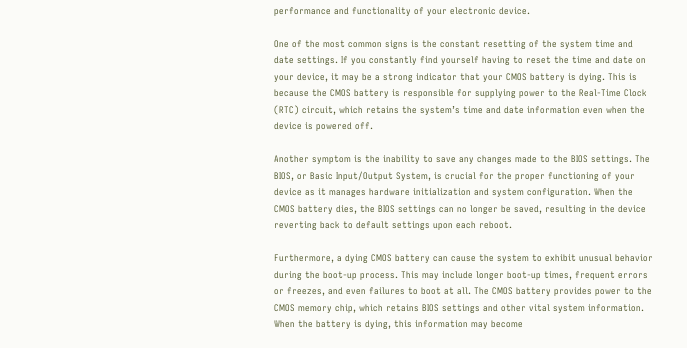performance and functionality of your electronic device.

One of the most common signs is the constant resetting of the system time and date settings. If you constantly find yourself having to reset the time and date on your device, it may be a strong indicator that your CMOS battery is dying. This is because the CMOS battery is responsible for supplying power to the Real-Time Clock (RTC) circuit, which retains the system’s time and date information even when the device is powered off.

Another symptom is the inability to save any changes made to the BIOS settings. The BIOS, or Basic Input/Output System, is crucial for the proper functioning of your device as it manages hardware initialization and system configuration. When the CMOS battery dies, the BIOS settings can no longer be saved, resulting in the device reverting back to default settings upon each reboot.

Furthermore, a dying CMOS battery can cause the system to exhibit unusual behavior during the boot-up process. This may include longer boot-up times, frequent errors or freezes, and even failures to boot at all. The CMOS battery provides power to the CMOS memory chip, which retains BIOS settings and other vital system information. When the battery is dying, this information may become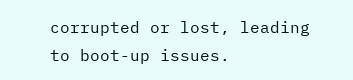corrupted or lost, leading to boot-up issues.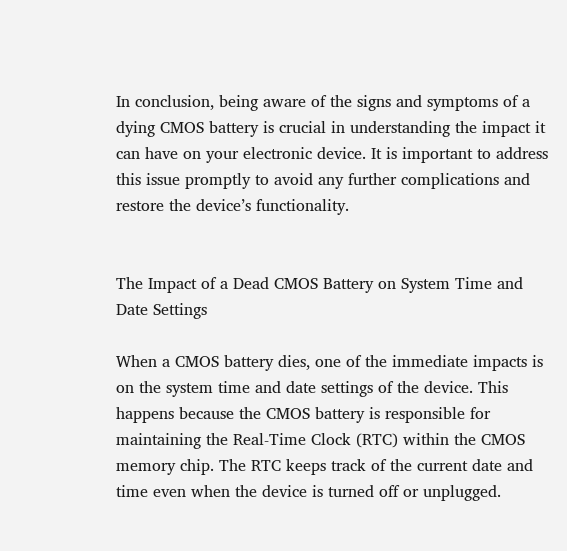In conclusion, being aware of the signs and symptoms of a dying CMOS battery is crucial in understanding the impact it can have on your electronic device. It is important to address this issue promptly to avoid any further complications and restore the device’s functionality.


The Impact of a Dead CMOS Battery on System Time and Date Settings

When a CMOS battery dies, one of the immediate impacts is on the system time and date settings of the device. This happens because the CMOS battery is responsible for maintaining the Real-Time Clock (RTC) within the CMOS memory chip. The RTC keeps track of the current date and time even when the device is turned off or unplugged.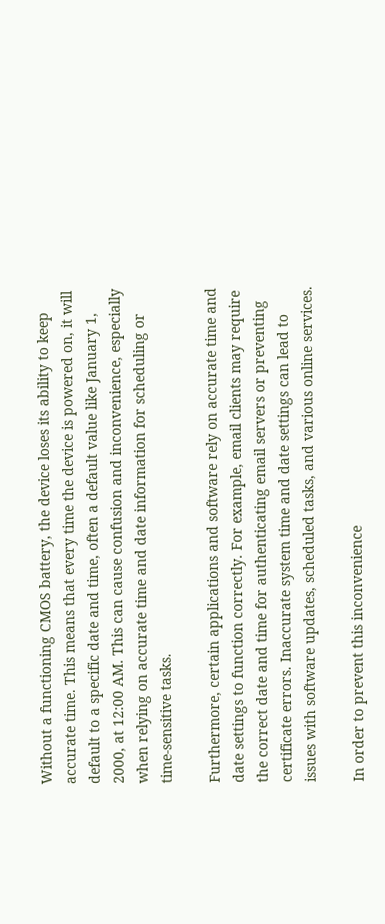Without a functioning CMOS battery, the device loses its ability to keep accurate time. This means that every time the device is powered on, it will default to a specific date and time, often a default value like January 1, 2000, at 12:00 AM. This can cause confusion and inconvenience, especially when relying on accurate time and date information for scheduling or time-sensitive tasks.

Furthermore, certain applications and software rely on accurate time and date settings to function correctly. For example, email clients may require the correct date and time for authenticating email servers or preventing certificate errors. Inaccurate system time and date settings can lead to issues with software updates, scheduled tasks, and various online services.

In order to prevent this inconvenience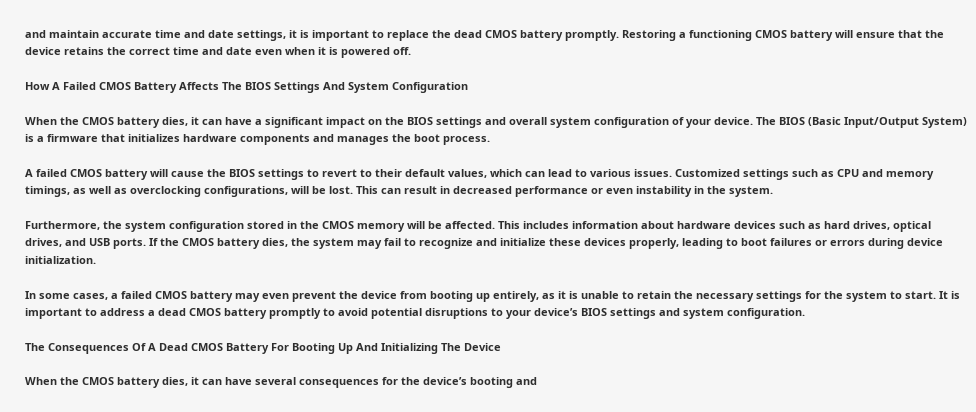and maintain accurate time and date settings, it is important to replace the dead CMOS battery promptly. Restoring a functioning CMOS battery will ensure that the device retains the correct time and date even when it is powered off.

How A Failed CMOS Battery Affects The BIOS Settings And System Configuration

When the CMOS battery dies, it can have a significant impact on the BIOS settings and overall system configuration of your device. The BIOS (Basic Input/Output System) is a firmware that initializes hardware components and manages the boot process.

A failed CMOS battery will cause the BIOS settings to revert to their default values, which can lead to various issues. Customized settings such as CPU and memory timings, as well as overclocking configurations, will be lost. This can result in decreased performance or even instability in the system.

Furthermore, the system configuration stored in the CMOS memory will be affected. This includes information about hardware devices such as hard drives, optical drives, and USB ports. If the CMOS battery dies, the system may fail to recognize and initialize these devices properly, leading to boot failures or errors during device initialization.

In some cases, a failed CMOS battery may even prevent the device from booting up entirely, as it is unable to retain the necessary settings for the system to start. It is important to address a dead CMOS battery promptly to avoid potential disruptions to your device’s BIOS settings and system configuration.

The Consequences Of A Dead CMOS Battery For Booting Up And Initializing The Device

When the CMOS battery dies, it can have several consequences for the device’s booting and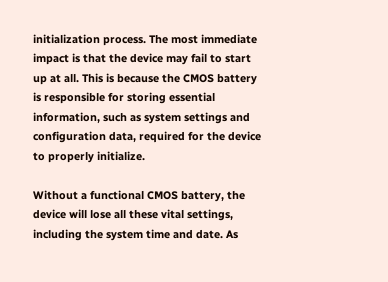initialization process. The most immediate impact is that the device may fail to start up at all. This is because the CMOS battery is responsible for storing essential information, such as system settings and configuration data, required for the device to properly initialize.

Without a functional CMOS battery, the device will lose all these vital settings, including the system time and date. As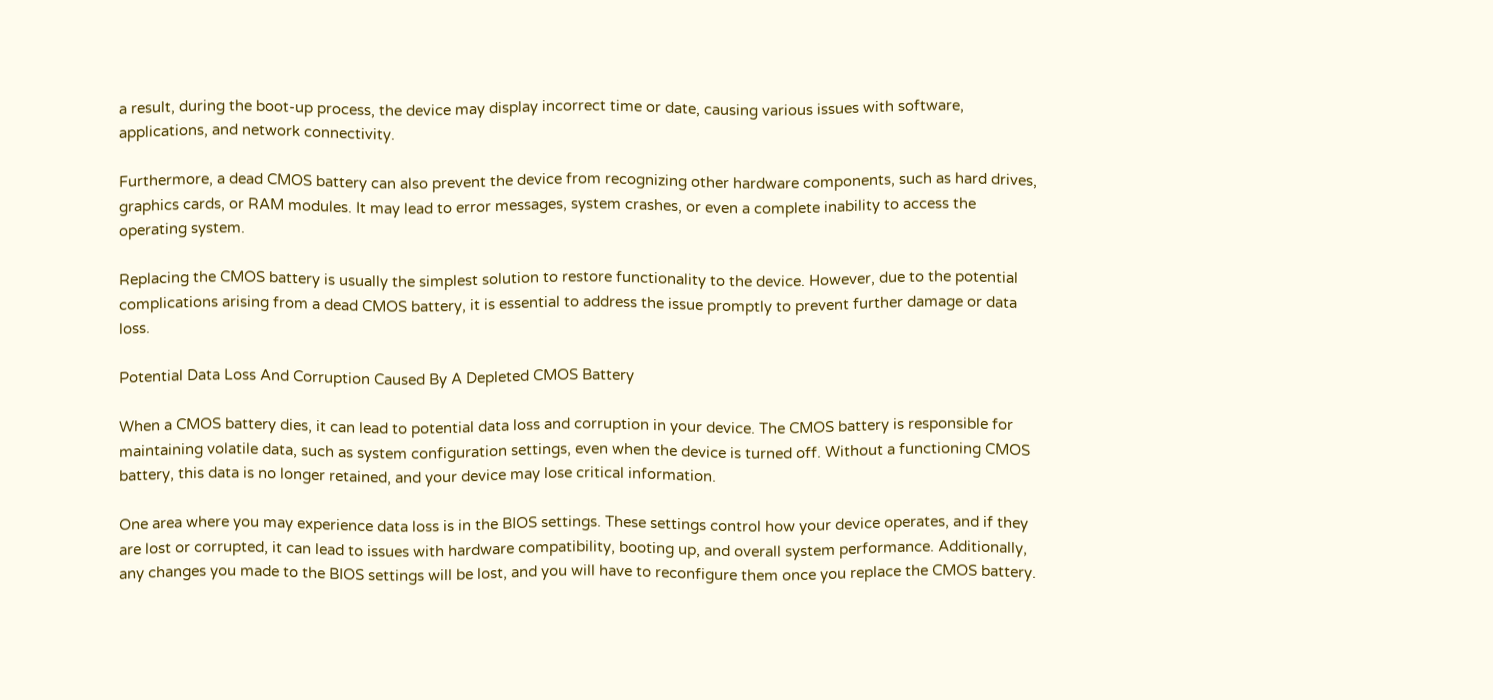a result, during the boot-up process, the device may display incorrect time or date, causing various issues with software, applications, and network connectivity.

Furthermore, a dead CMOS battery can also prevent the device from recognizing other hardware components, such as hard drives, graphics cards, or RAM modules. It may lead to error messages, system crashes, or even a complete inability to access the operating system.

Replacing the CMOS battery is usually the simplest solution to restore functionality to the device. However, due to the potential complications arising from a dead CMOS battery, it is essential to address the issue promptly to prevent further damage or data loss.

Potential Data Loss And Corruption Caused By A Depleted CMOS Battery

When a CMOS battery dies, it can lead to potential data loss and corruption in your device. The CMOS battery is responsible for maintaining volatile data, such as system configuration settings, even when the device is turned off. Without a functioning CMOS battery, this data is no longer retained, and your device may lose critical information.

One area where you may experience data loss is in the BIOS settings. These settings control how your device operates, and if they are lost or corrupted, it can lead to issues with hardware compatibility, booting up, and overall system performance. Additionally, any changes you made to the BIOS settings will be lost, and you will have to reconfigure them once you replace the CMOS battery.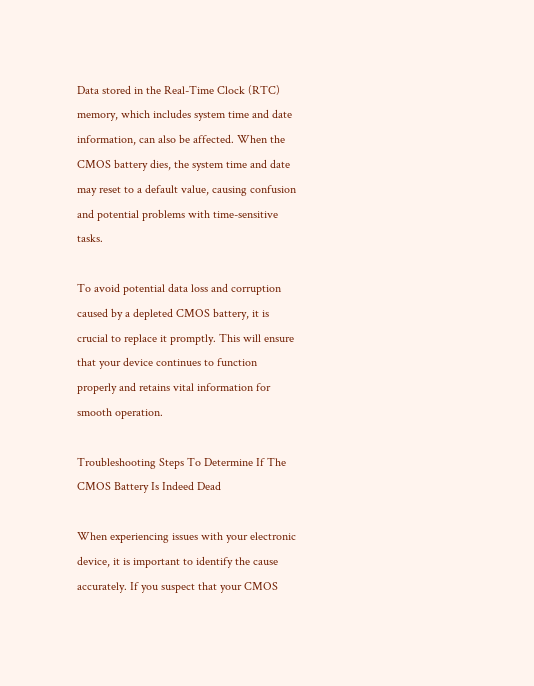Data stored in the Real-Time Clock (RTC) memory, which includes system time and date information, can also be affected. When the CMOS battery dies, the system time and date may reset to a default value, causing confusion and potential problems with time-sensitive tasks.

To avoid potential data loss and corruption caused by a depleted CMOS battery, it is crucial to replace it promptly. This will ensure that your device continues to function properly and retains vital information for smooth operation.

Troubleshooting Steps To Determine If The CMOS Battery Is Indeed Dead

When experiencing issues with your electronic device, it is important to identify the cause accurately. If you suspect that your CMOS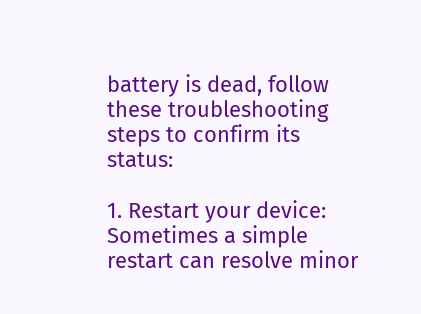battery is dead, follow these troubleshooting steps to confirm its status:

1. Restart your device: Sometimes a simple restart can resolve minor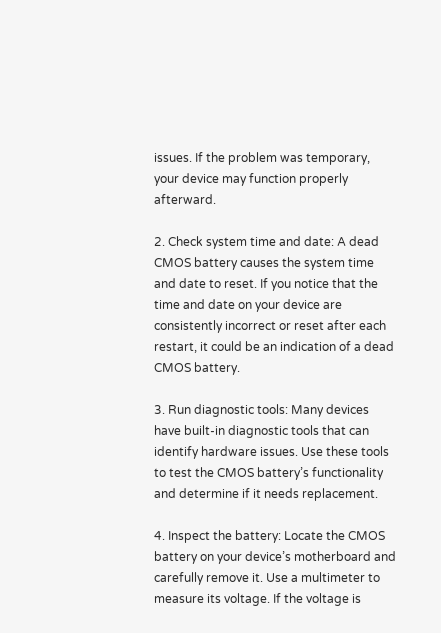issues. If the problem was temporary, your device may function properly afterward.

2. Check system time and date: A dead CMOS battery causes the system time and date to reset. If you notice that the time and date on your device are consistently incorrect or reset after each restart, it could be an indication of a dead CMOS battery.

3. Run diagnostic tools: Many devices have built-in diagnostic tools that can identify hardware issues. Use these tools to test the CMOS battery’s functionality and determine if it needs replacement.

4. Inspect the battery: Locate the CMOS battery on your device’s motherboard and carefully remove it. Use a multimeter to measure its voltage. If the voltage is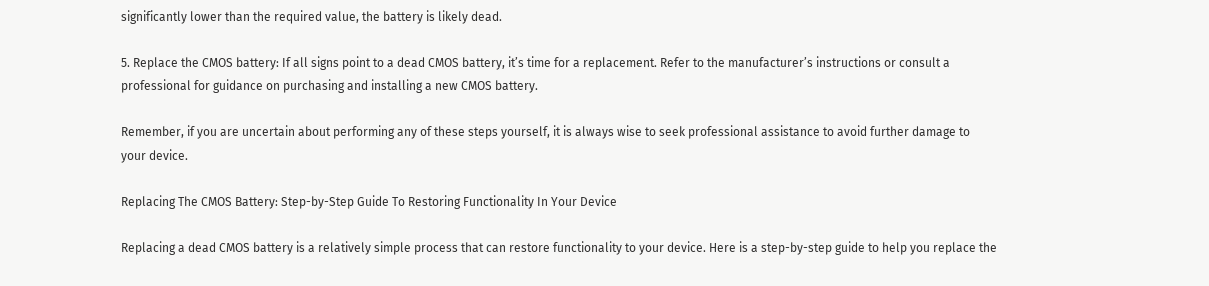significantly lower than the required value, the battery is likely dead.

5. Replace the CMOS battery: If all signs point to a dead CMOS battery, it’s time for a replacement. Refer to the manufacturer’s instructions or consult a professional for guidance on purchasing and installing a new CMOS battery.

Remember, if you are uncertain about performing any of these steps yourself, it is always wise to seek professional assistance to avoid further damage to your device.

Replacing The CMOS Battery: Step-by-Step Guide To Restoring Functionality In Your Device

Replacing a dead CMOS battery is a relatively simple process that can restore functionality to your device. Here is a step-by-step guide to help you replace the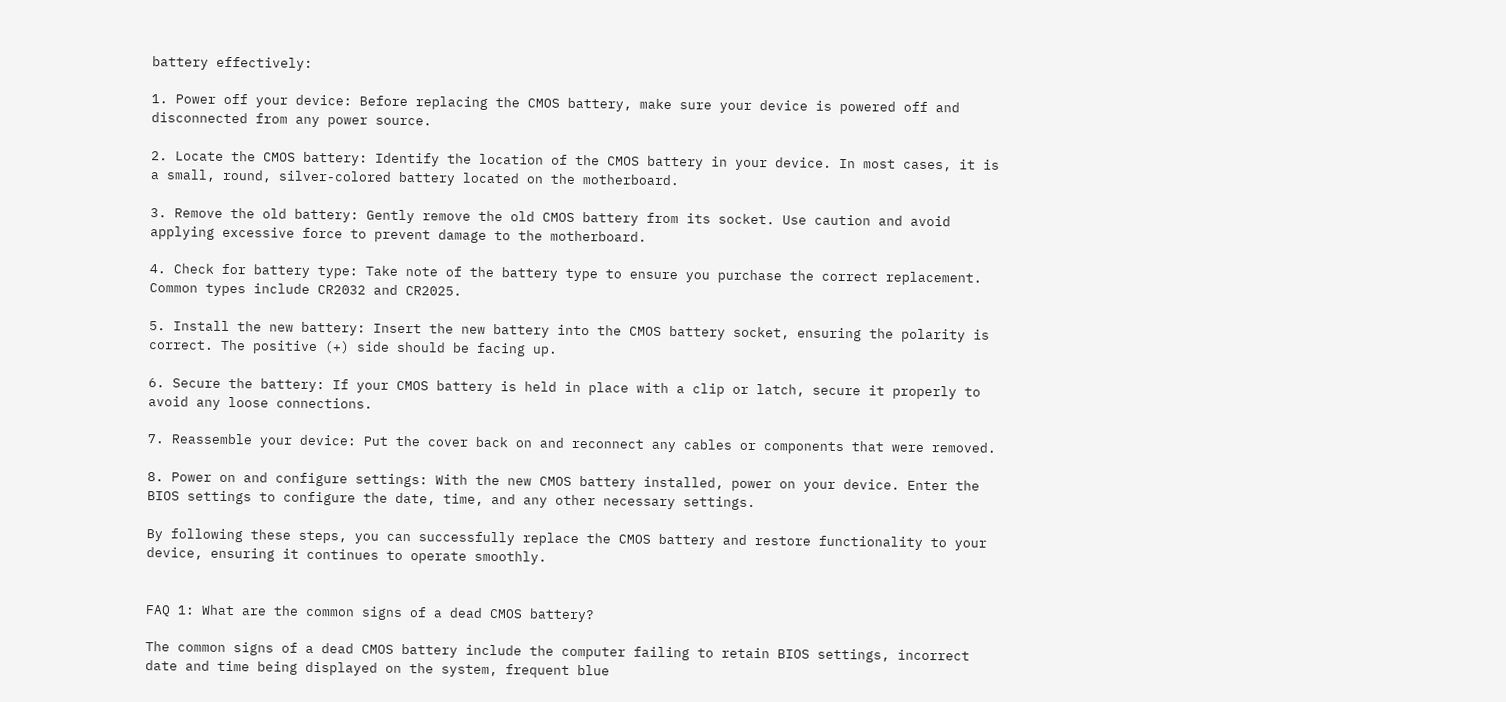battery effectively:

1. Power off your device: Before replacing the CMOS battery, make sure your device is powered off and disconnected from any power source.

2. Locate the CMOS battery: Identify the location of the CMOS battery in your device. In most cases, it is a small, round, silver-colored battery located on the motherboard.

3. Remove the old battery: Gently remove the old CMOS battery from its socket. Use caution and avoid applying excessive force to prevent damage to the motherboard.

4. Check for battery type: Take note of the battery type to ensure you purchase the correct replacement. Common types include CR2032 and CR2025.

5. Install the new battery: Insert the new battery into the CMOS battery socket, ensuring the polarity is correct. The positive (+) side should be facing up.

6. Secure the battery: If your CMOS battery is held in place with a clip or latch, secure it properly to avoid any loose connections.

7. Reassemble your device: Put the cover back on and reconnect any cables or components that were removed.

8. Power on and configure settings: With the new CMOS battery installed, power on your device. Enter the BIOS settings to configure the date, time, and any other necessary settings.

By following these steps, you can successfully replace the CMOS battery and restore functionality to your device, ensuring it continues to operate smoothly.


FAQ 1: What are the common signs of a dead CMOS battery?

The common signs of a dead CMOS battery include the computer failing to retain BIOS settings, incorrect date and time being displayed on the system, frequent blue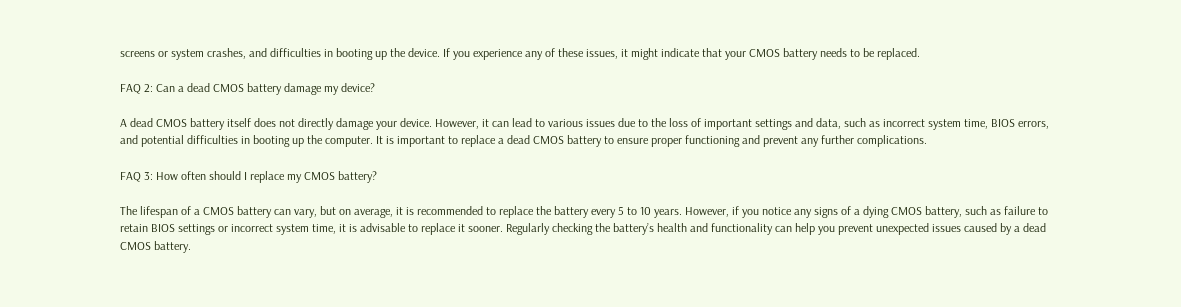screens or system crashes, and difficulties in booting up the device. If you experience any of these issues, it might indicate that your CMOS battery needs to be replaced.

FAQ 2: Can a dead CMOS battery damage my device?

A dead CMOS battery itself does not directly damage your device. However, it can lead to various issues due to the loss of important settings and data, such as incorrect system time, BIOS errors, and potential difficulties in booting up the computer. It is important to replace a dead CMOS battery to ensure proper functioning and prevent any further complications.

FAQ 3: How often should I replace my CMOS battery?

The lifespan of a CMOS battery can vary, but on average, it is recommended to replace the battery every 5 to 10 years. However, if you notice any signs of a dying CMOS battery, such as failure to retain BIOS settings or incorrect system time, it is advisable to replace it sooner. Regularly checking the battery’s health and functionality can help you prevent unexpected issues caused by a dead CMOS battery.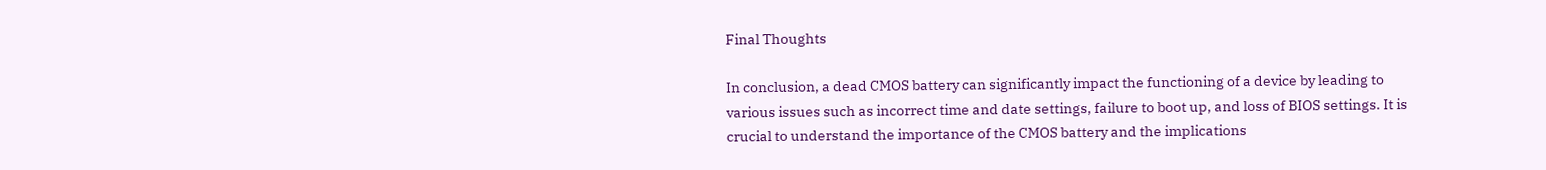Final Thoughts

In conclusion, a dead CMOS battery can significantly impact the functioning of a device by leading to various issues such as incorrect time and date settings, failure to boot up, and loss of BIOS settings. It is crucial to understand the importance of the CMOS battery and the implications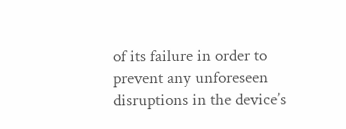of its failure in order to prevent any unforeseen disruptions in the device’s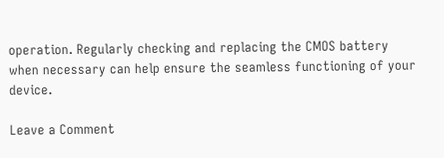operation. Regularly checking and replacing the CMOS battery when necessary can help ensure the seamless functioning of your device.

Leave a Comment